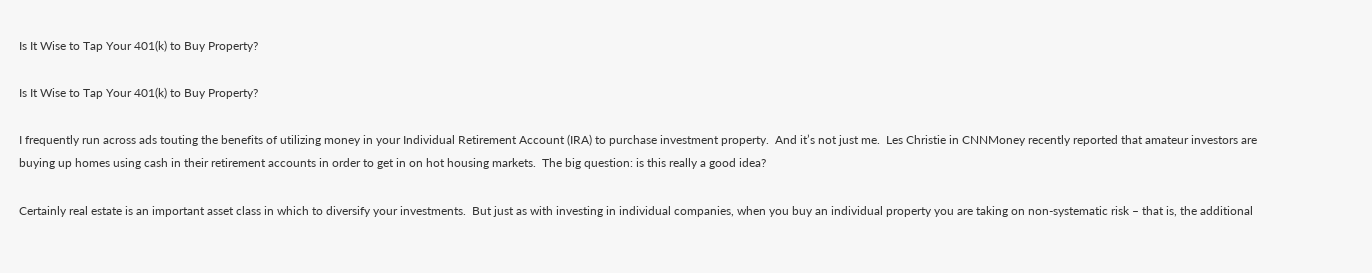Is It Wise to Tap Your 401(k) to Buy Property?

Is It Wise to Tap Your 401(k) to Buy Property?

I frequently run across ads touting the benefits of utilizing money in your Individual Retirement Account (IRA) to purchase investment property.  And it’s not just me.  Les Christie in CNNMoney recently reported that amateur investors are buying up homes using cash in their retirement accounts in order to get in on hot housing markets.  The big question: is this really a good idea?

Certainly real estate is an important asset class in which to diversify your investments.  But just as with investing in individual companies, when you buy an individual property you are taking on non-systematic risk – that is, the additional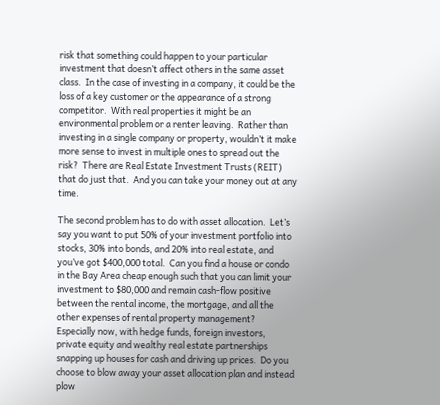risk that something could happen to your particular investment that doesn’t affect others in the same asset class.  In the case of investing in a company, it could be the loss of a key customer or the appearance of a strong competitor.  With real properties it might be an environmental problem or a renter leaving.  Rather than investing in a single company or property, wouldn’t it make more sense to invest in multiple ones to spread out the risk?  There are Real Estate Investment Trusts (REIT) that do just that.  And you can take your money out at any time.

The second problem has to do with asset allocation.  Let’s say you want to put 50% of your investment portfolio into stocks, 30% into bonds, and 20% into real estate, and you’ve got $400,000 total.  Can you find a house or condo in the Bay Area cheap enough such that you can limit your investment to $80,000 and remain cash-flow positive between the rental income, the mortgage, and all the other expenses of rental property management?  Especially now, with hedge funds, foreign investors, private equity and wealthy real estate partnerships snapping up houses for cash and driving up prices.  Do you choose to blow away your asset allocation plan and instead plow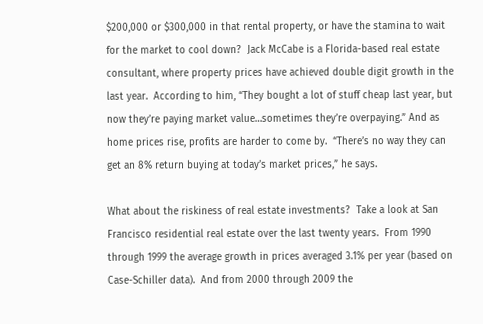$200,000 or $300,000 in that rental property, or have the stamina to wait for the market to cool down?  Jack McCabe is a Florida-based real estate consultant, where property prices have achieved double digit growth in the last year.  According to him, “They bought a lot of stuff cheap last year, but now they’re paying market value…sometimes they’re overpaying.” And as home prices rise, profits are harder to come by.  “There’s no way they can get an 8% return buying at today’s market prices,” he says.

What about the riskiness of real estate investments?  Take a look at San Francisco residential real estate over the last twenty years.  From 1990 through 1999 the average growth in prices averaged 3.1% per year (based on Case-Schiller data).  And from 2000 through 2009 the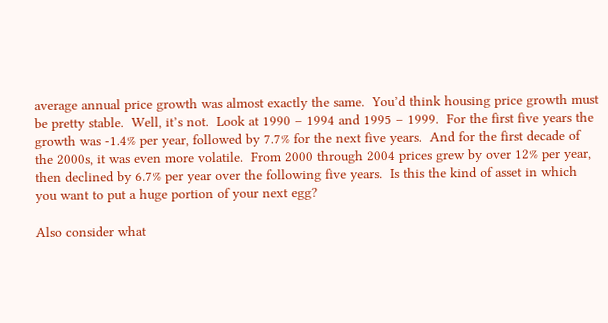average annual price growth was almost exactly the same.  You’d think housing price growth must be pretty stable.  Well, it’s not.  Look at 1990 – 1994 and 1995 – 1999.  For the first five years the growth was -1.4% per year, followed by 7.7% for the next five years.  And for the first decade of the 2000s, it was even more volatile.  From 2000 through 2004 prices grew by over 12% per year, then declined by 6.7% per year over the following five years.  Is this the kind of asset in which you want to put a huge portion of your next egg?

Also consider what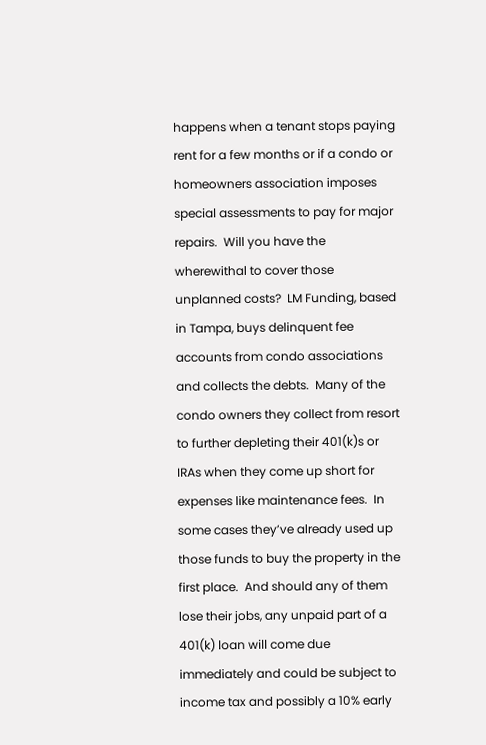happens when a tenant stops paying rent for a few months or if a condo or homeowners association imposes special assessments to pay for major repairs.  Will you have the wherewithal to cover those unplanned costs?  LM Funding, based in Tampa, buys delinquent fee accounts from condo associations and collects the debts.  Many of the condo owners they collect from resort to further depleting their 401(k)s or IRAs when they come up short for expenses like maintenance fees.  In some cases they’ve already used up those funds to buy the property in the first place.  And should any of them lose their jobs, any unpaid part of a 401(k) loan will come due immediately and could be subject to income tax and possibly a 10% early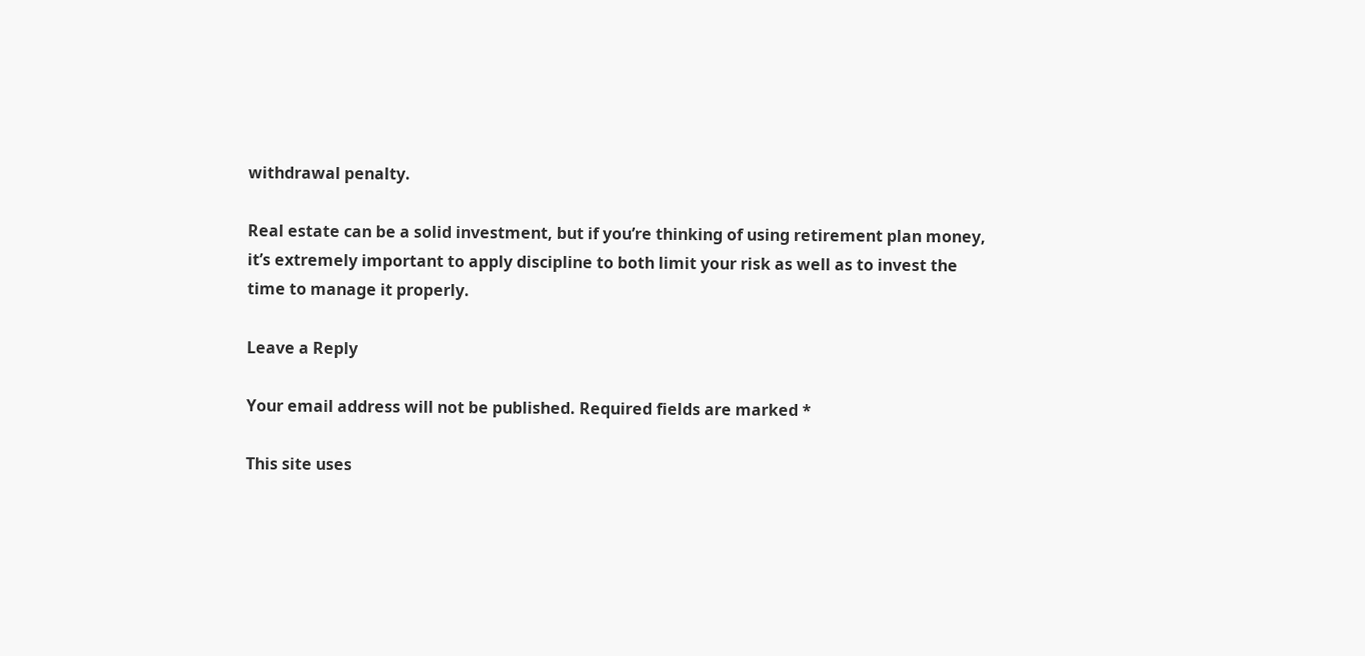withdrawal penalty.

Real estate can be a solid investment, but if you’re thinking of using retirement plan money, it’s extremely important to apply discipline to both limit your risk as well as to invest the time to manage it properly.

Leave a Reply

Your email address will not be published. Required fields are marked *

This site uses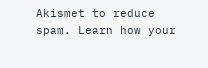Akismet to reduce spam. Learn how your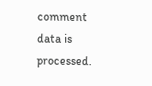comment data is processed.